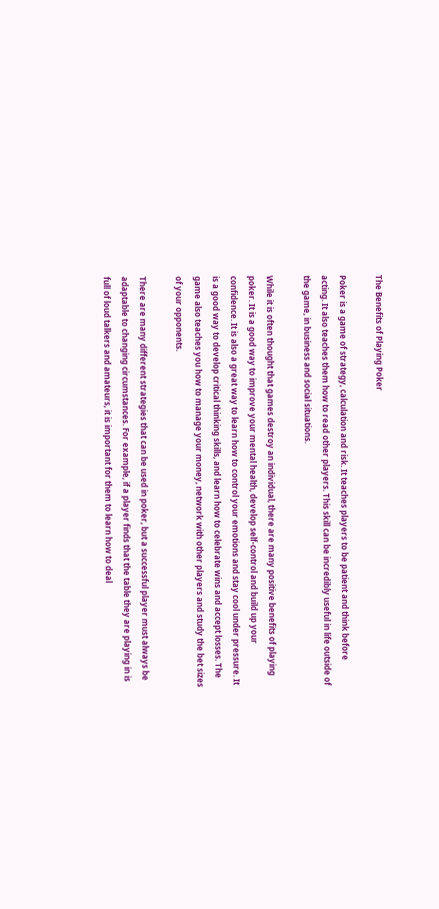The Benefits of Playing Poker

Poker is a game of strategy, calculation and risk. It teaches players to be patient and think before acting. It also teaches them how to read other players. This skill can be incredibly useful in life outside of the game, in business and social situations.

While it is often thought that games destroy an individual, there are many positive benefits of playing poker. It is a good way to improve your mental health, develop self-control and build up your confidence. It is also a great way to learn how to control your emotions and stay cool under pressure. It is a good way to develop critical thinking skills, and learn how to celebrate wins and accept losses. The game also teaches you how to manage your money, network with other players and study the bet sizes of your opponents.

There are many different strategies that can be used in poker, but a successful player must always be adaptable to changing circumstances. For example, if a player finds that the table they are playing in is full of loud talkers and amateurs, it is important for them to learn how to deal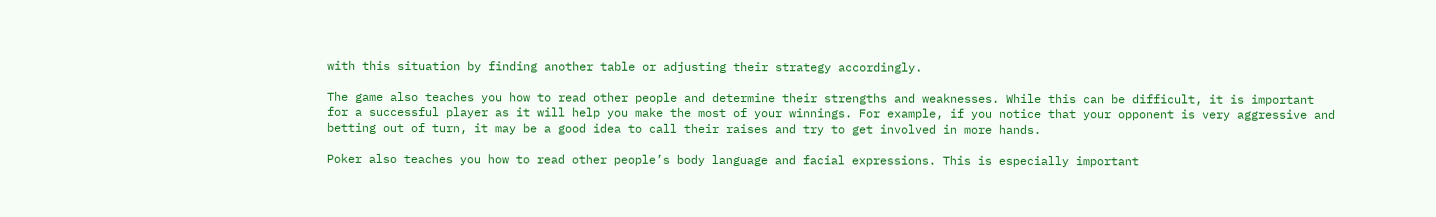with this situation by finding another table or adjusting their strategy accordingly.

The game also teaches you how to read other people and determine their strengths and weaknesses. While this can be difficult, it is important for a successful player as it will help you make the most of your winnings. For example, if you notice that your opponent is very aggressive and betting out of turn, it may be a good idea to call their raises and try to get involved in more hands.

Poker also teaches you how to read other people’s body language and facial expressions. This is especially important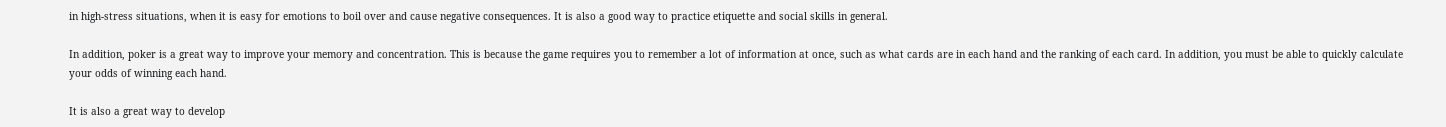in high-stress situations, when it is easy for emotions to boil over and cause negative consequences. It is also a good way to practice etiquette and social skills in general.

In addition, poker is a great way to improve your memory and concentration. This is because the game requires you to remember a lot of information at once, such as what cards are in each hand and the ranking of each card. In addition, you must be able to quickly calculate your odds of winning each hand.

It is also a great way to develop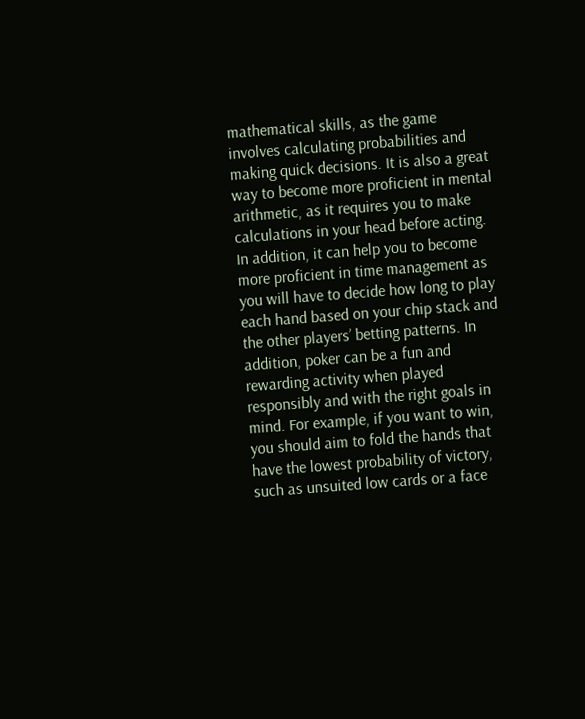mathematical skills, as the game involves calculating probabilities and making quick decisions. It is also a great way to become more proficient in mental arithmetic, as it requires you to make calculations in your head before acting. In addition, it can help you to become more proficient in time management as you will have to decide how long to play each hand based on your chip stack and the other players’ betting patterns. In addition, poker can be a fun and rewarding activity when played responsibly and with the right goals in mind. For example, if you want to win, you should aim to fold the hands that have the lowest probability of victory, such as unsuited low cards or a face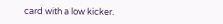card with a low kicker.